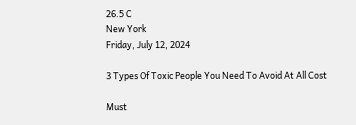26.5 C
New York
Friday, July 12, 2024

3 Types Of Toxic People You Need To Avoid At All Cost

Must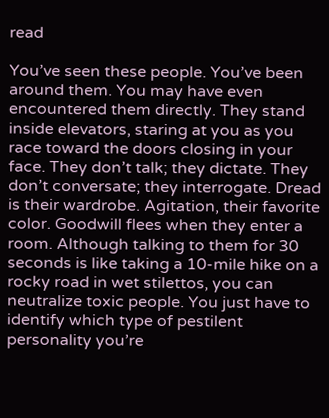read

You’ve seen these people. You’ve been around them. You may have even encountered them directly. They stand inside elevators, staring at you as you race toward the doors closing in your face. They don’t talk; they dictate. They don’t conversate; they interrogate. Dread is their wardrobe. Agitation, their favorite color. Goodwill flees when they enter a room. Although talking to them for 30 seconds is like taking a 10-mile hike on a rocky road in wet stilettos, you can neutralize toxic people. You just have to identify which type of pestilent personality you’re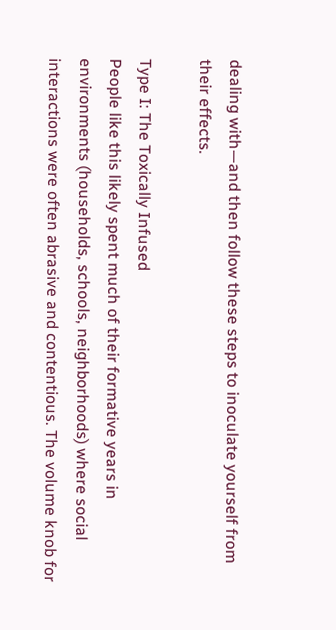dealing with—and then follow these steps to inoculate yourself from their effects.

Type I: The Toxically Infused
People like this likely spent much of their formative years in environments (households, schools, neighborhoods) where social interactions were often abrasive and contentious. The volume knob for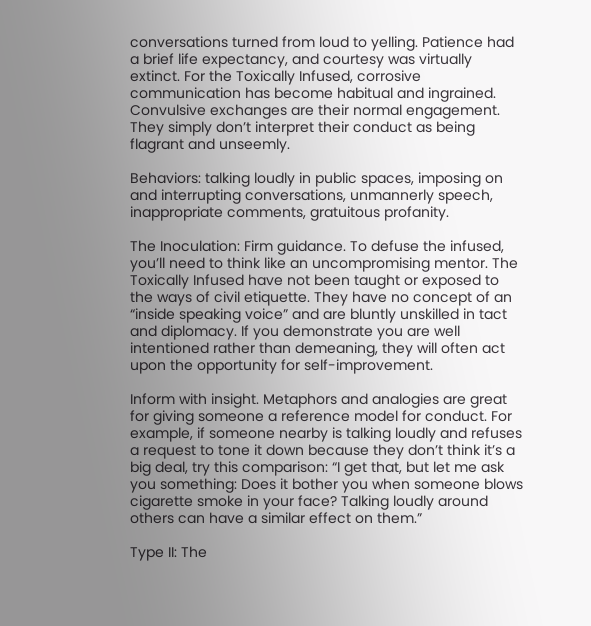conversations turned from loud to yelling. Patience had a brief life expectancy, and courtesy was virtually extinct. For the Toxically Infused, corrosive communication has become habitual and ingrained. Convulsive exchanges are their normal engagement. They simply don’t interpret their conduct as being flagrant and unseemly.

Behaviors: talking loudly in public spaces, imposing on and interrupting conversations, unmannerly speech, inappropriate comments, gratuitous profanity.

The Inoculation: Firm guidance. To defuse the infused, you’ll need to think like an uncompromising mentor. The Toxically Infused have not been taught or exposed to the ways of civil etiquette. They have no concept of an “inside speaking voice” and are bluntly unskilled in tact and diplomacy. If you demonstrate you are well intentioned rather than demeaning, they will often act upon the opportunity for self-improvement.

Inform with insight. Metaphors and analogies are great for giving someone a reference model for conduct. For example, if someone nearby is talking loudly and refuses a request to tone it down because they don’t think it’s a big deal, try this comparison: “I get that, but let me ask you something: Does it bother you when someone blows cigarette smoke in your face? Talking loudly around others can have a similar effect on them.”

Type II: The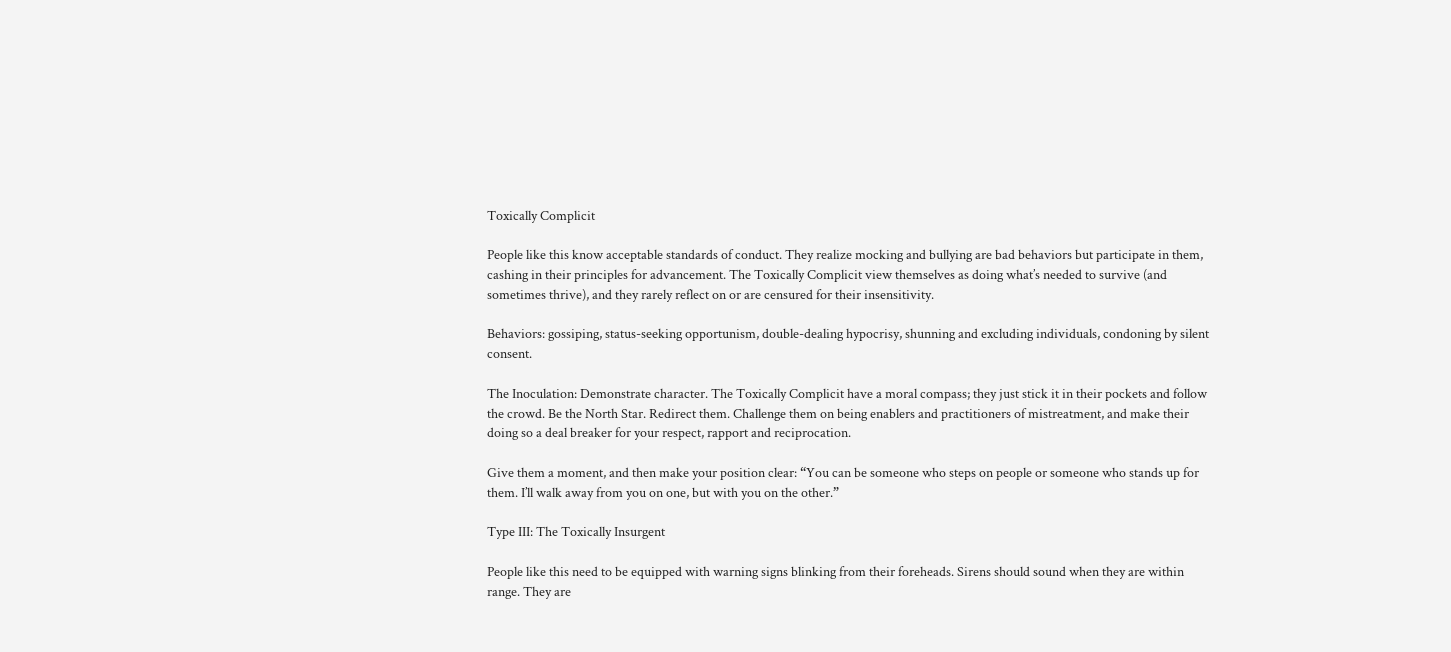Toxically Complicit

People like this know acceptable standards of conduct. They realize mocking and bullying are bad behaviors but participate in them, cashing in their principles for advancement. The Toxically Complicit view themselves as doing what’s needed to survive (and sometimes thrive), and they rarely reflect on or are censured for their insensitivity.

Behaviors: gossiping, status-seeking opportunism, double-dealing hypocrisy, shunning and excluding individuals, condoning by silent consent.

The Inoculation: Demonstrate character. The Toxically Complicit have a moral compass; they just stick it in their pockets and follow the crowd. Be the North Star. Redirect them. Challenge them on being enablers and practitioners of mistreatment, and make their doing so a deal breaker for your respect, rapport and reciprocation.

Give them a moment, and then make your position clear: “You can be someone who steps on people or someone who stands up for them. I’ll walk away from you on one, but with you on the other.”

Type III: The Toxically Insurgent

People like this need to be equipped with warning signs blinking from their foreheads. Sirens should sound when they are within range. They are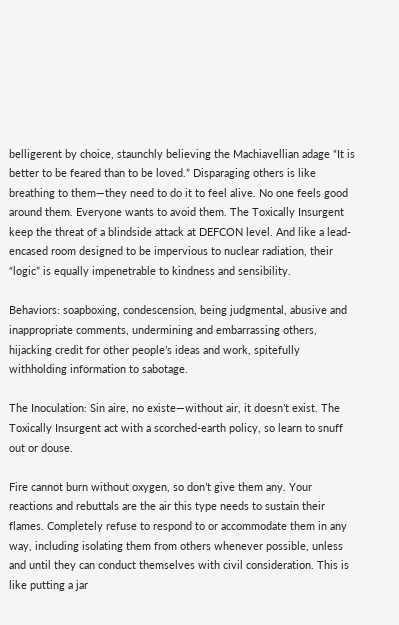belligerent by choice, staunchly believing the Machiavellian adage “It is better to be feared than to be loved.” Disparaging others is like breathing to them—they need to do it to feel alive. No one feels good around them. Everyone wants to avoid them. The Toxically Insurgent keep the threat of a blindside attack at DEFCON level. And like a lead-encased room designed to be impervious to nuclear radiation, their “logic” is equally impenetrable to kindness and sensibility.

Behaviors: soapboxing, condescension, being judgmental, abusive and inappropriate comments, undermining and embarrassing others, hijacking credit for other people’s ideas and work, spitefully withholding information to sabotage.

The Inoculation: Sin aire, no existe—without air, it doesn’t exist. The Toxically Insurgent act with a scorched-earth policy, so learn to snuff out or douse.

Fire cannot burn without oxygen, so don’t give them any. Your reactions and rebuttals are the air this type needs to sustain their flames. Completely refuse to respond to or accommodate them in any way, including isolating them from others whenever possible, unless and until they can conduct themselves with civil consideration. This is like putting a jar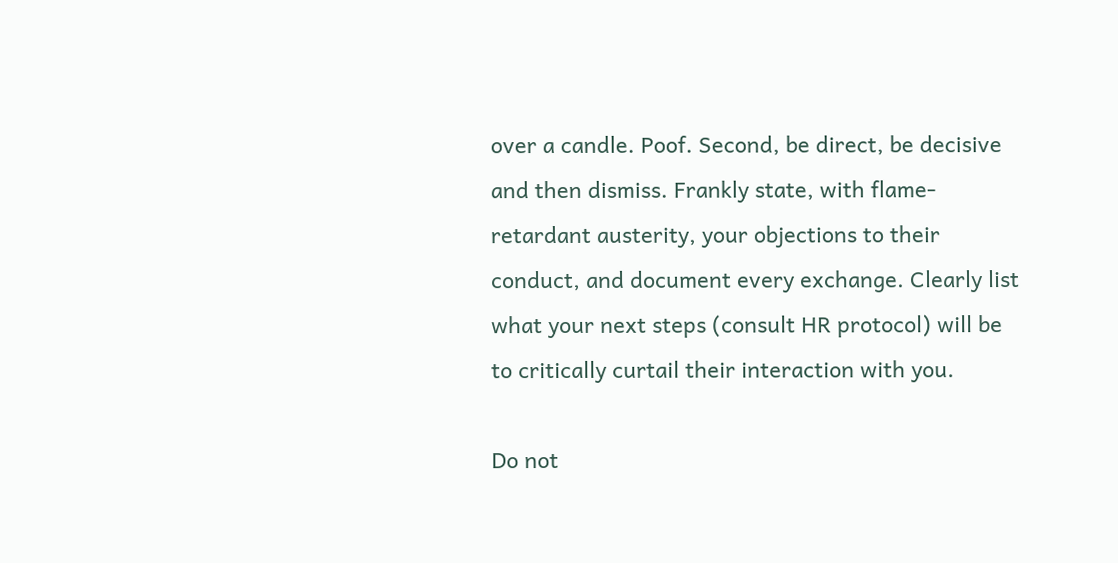over a candle. Poof. Second, be direct, be decisive and then dismiss. Frankly state, with flame-retardant austerity, your objections to their conduct, and document every exchange. Clearly list what your next steps (consult HR protocol) will be to critically curtail their interaction with you.

Do not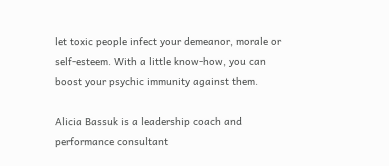let toxic people infect your demeanor, morale or self-esteem. With a little know-how, you can boost your psychic immunity against them.

Alicia Bassuk is a leadership coach and performance consultant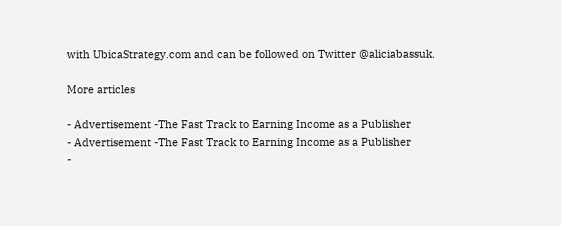with UbicaStrategy.com and can be followed on Twitter @aliciabassuk.

More articles

- Advertisement -The Fast Track to Earning Income as a Publisher
- Advertisement -The Fast Track to Earning Income as a Publisher
-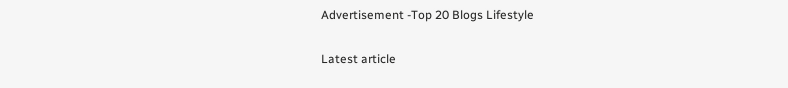Advertisement -Top 20 Blogs Lifestyle

Latest article